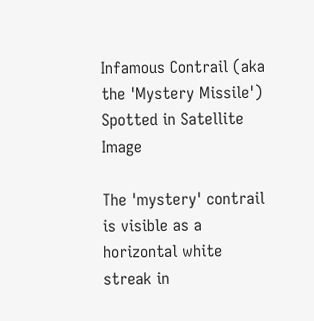Infamous Contrail (aka the 'Mystery Missile') Spotted in Satellite Image

The 'mystery' contrail is visible as a horizontal white streak in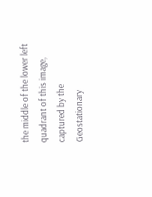the middle of the lower left quadrant of this image, captured by the Geostationary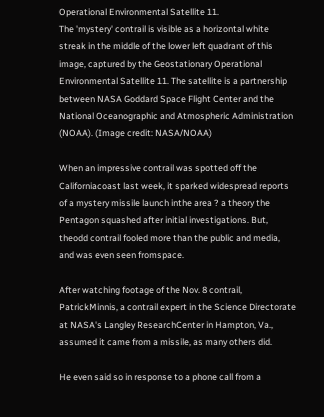Operational Environmental Satellite 11.
The 'mystery' contrail is visible as a horizontal white streak in the middle of the lower left quadrant of this image, captured by the Geostationary Operational Environmental Satellite 11. The satellite is a partnership between NASA Goddard Space Flight Center and the National Oceanographic and Atmospheric Administration (NOAA). (Image credit: NASA/NOAA)

When an impressive contrail was spotted off the Californiacoast last week, it sparked widespread reports of a mystery missile launch inthe area ? a theory the Pentagon squashed after initial investigations. But, theodd contrail fooled more than the public and media, and was even seen fromspace.

After watching footage of the Nov. 8 contrail, PatrickMinnis, a contrail expert in the Science Directorate at NASA's Langley ResearchCenter in Hampton, Va., assumed it came from a missile, as many others did.

He even said so in response to a phone call from a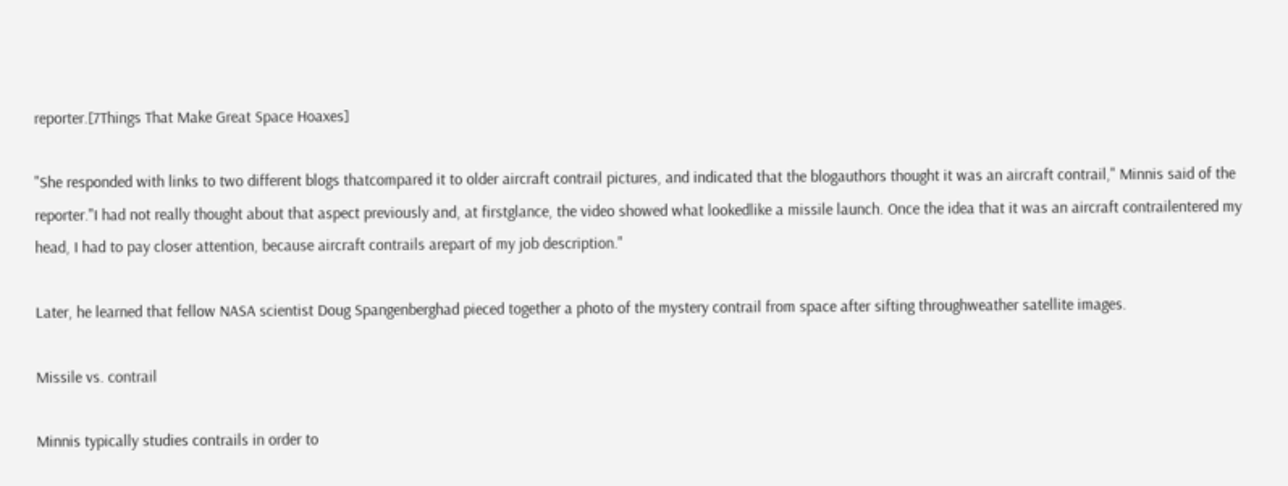reporter.[7Things That Make Great Space Hoaxes]

"She responded with links to two different blogs thatcompared it to older aircraft contrail pictures, and indicated that the blogauthors thought it was an aircraft contrail," Minnis said of the reporter."I had not really thought about that aspect previously and, at firstglance, the video showed what lookedlike a missile launch. Once the idea that it was an aircraft contrailentered my head, I had to pay closer attention, because aircraft contrails arepart of my job description."

Later, he learned that fellow NASA scientist Doug Spangenberghad pieced together a photo of the mystery contrail from space after sifting throughweather satellite images.

Missile vs. contrail

Minnis typically studies contrails in order to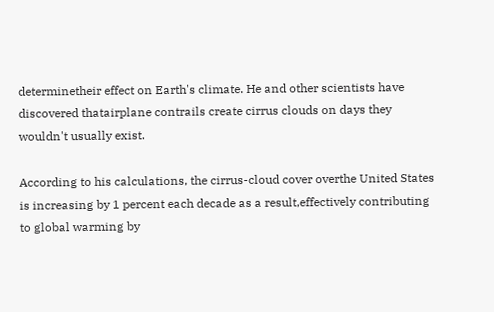determinetheir effect on Earth's climate. He and other scientists have discovered thatairplane contrails create cirrus clouds on days they wouldn't usually exist.

According to his calculations, the cirrus-cloud cover overthe United States is increasing by 1 percent each decade as a result,effectively contributing to global warming by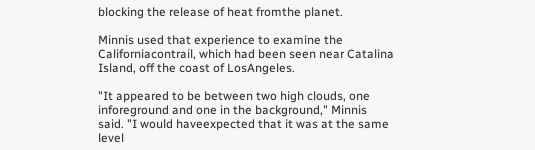blocking the release of heat fromthe planet.

Minnis used that experience to examine the Californiacontrail, which had been seen near Catalina Island, off the coast of LosAngeles.

"It appeared to be between two high clouds, one inforeground and one in the background," Minnis said. "I would haveexpected that it was at the same level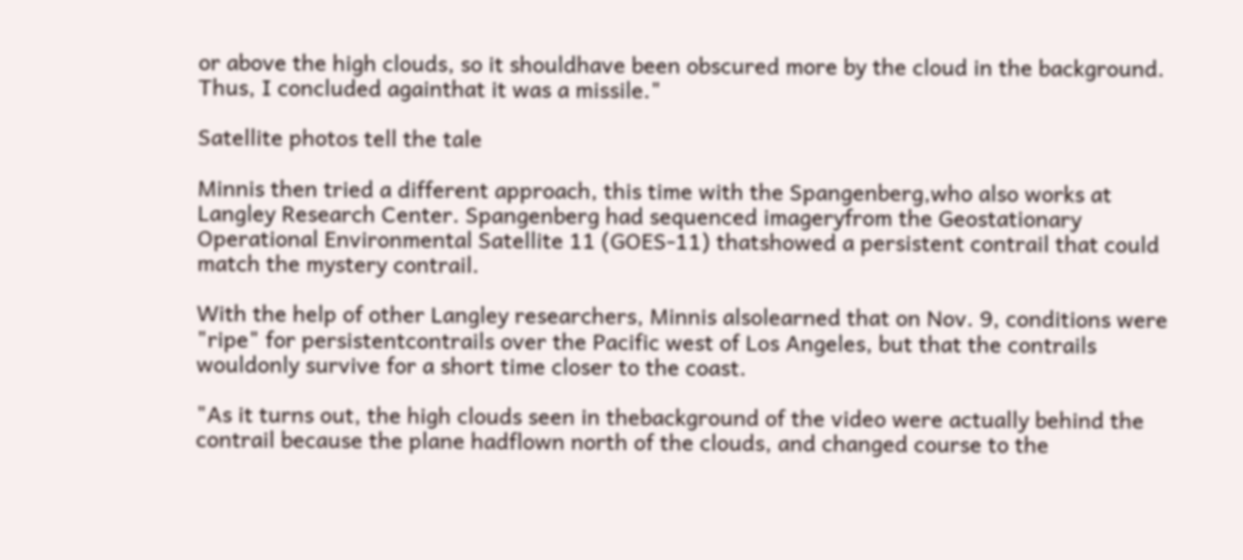or above the high clouds, so it shouldhave been obscured more by the cloud in the background. Thus, I concluded againthat it was a missile."

Satellite photos tell the tale

Minnis then tried a different approach, this time with the Spangenberg,who also works at Langley Research Center. Spangenberg had sequenced imageryfrom the Geostationary Operational Environmental Satellite 11 (GOES-11) thatshowed a persistent contrail that could match the mystery contrail.

With the help of other Langley researchers, Minnis alsolearned that on Nov. 9, conditions were "ripe" for persistentcontrails over the Pacific west of Los Angeles, but that the contrails wouldonly survive for a short time closer to the coast.

"As it turns out, the high clouds seen in thebackground of the video were actually behind the contrail because the plane hadflown north of the clouds, and changed course to the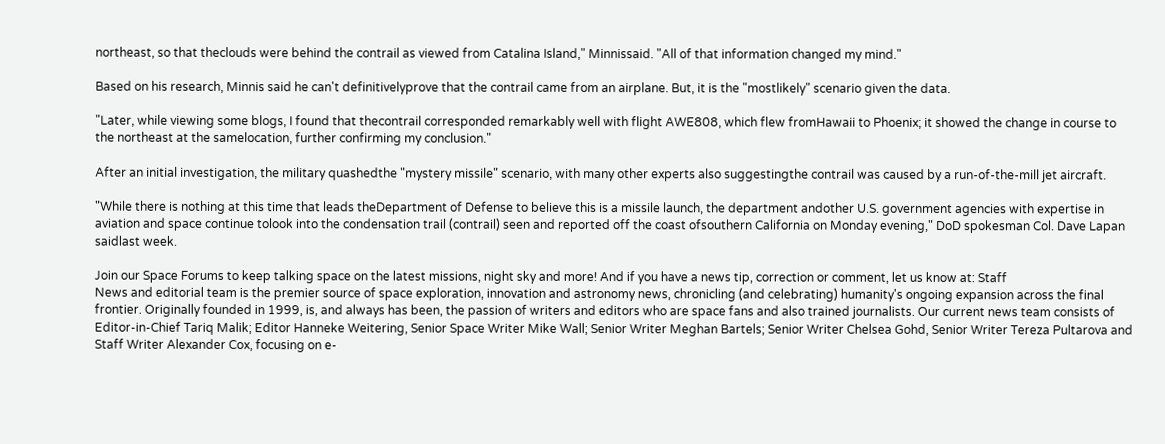northeast, so that theclouds were behind the contrail as viewed from Catalina Island," Minnissaid. "All of that information changed my mind."

Based on his research, Minnis said he can't definitivelyprove that the contrail came from an airplane. But, it is the "mostlikely" scenario given the data.

"Later, while viewing some blogs, I found that thecontrail corresponded remarkably well with flight AWE808, which flew fromHawaii to Phoenix; it showed the change in course to the northeast at the samelocation, further confirming my conclusion."

After an initial investigation, the military quashedthe "mystery missile" scenario, with many other experts also suggestingthe contrail was caused by a run-of-the-mill jet aircraft.

"While there is nothing at this time that leads theDepartment of Defense to believe this is a missile launch, the department andother U.S. government agencies with expertise in aviation and space continue tolook into the condensation trail (contrail) seen and reported off the coast ofsouthern California on Monday evening," DoD spokesman Col. Dave Lapan saidlast week.

Join our Space Forums to keep talking space on the latest missions, night sky and more! And if you have a news tip, correction or comment, let us know at: Staff
News and editorial team is the premier source of space exploration, innovation and astronomy news, chronicling (and celebrating) humanity's ongoing expansion across the final frontier. Originally founded in 1999, is, and always has been, the passion of writers and editors who are space fans and also trained journalists. Our current news team consists of Editor-in-Chief Tariq Malik; Editor Hanneke Weitering, Senior Space Writer Mike Wall; Senior Writer Meghan Bartels; Senior Writer Chelsea Gohd, Senior Writer Tereza Pultarova and Staff Writer Alexander Cox, focusing on e-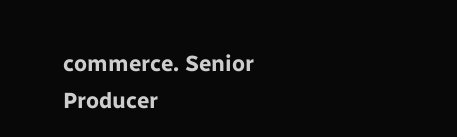commerce. Senior Producer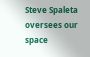Steve Spaleta oversees our space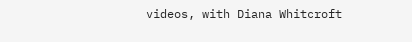videos, with Diana Whitcroft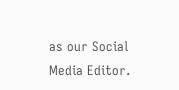as our Social Media Editor.